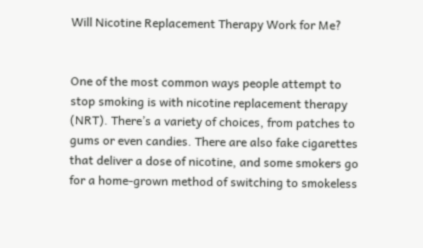Will Nicotine Replacement Therapy Work for Me?


One of the most common ways people attempt to stop smoking is with nicotine replacement therapy (NRT). There’s a variety of choices, from patches to gums or even candies. There are also fake cigarettes that deliver a dose of nicotine, and some smokers go for a home-grown method of switching to smokeless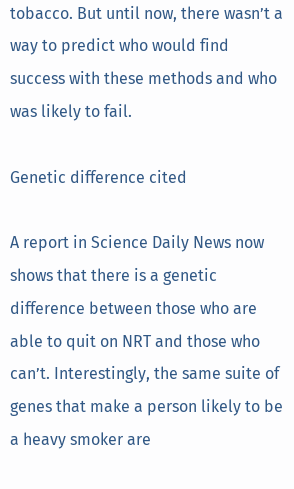tobacco. But until now, there wasn’t a way to predict who would find success with these methods and who was likely to fail.

Genetic difference cited

A report in Science Daily News now shows that there is a genetic difference between those who are able to quit on NRT and those who can’t. Interestingly, the same suite of genes that make a person likely to be a heavy smoker are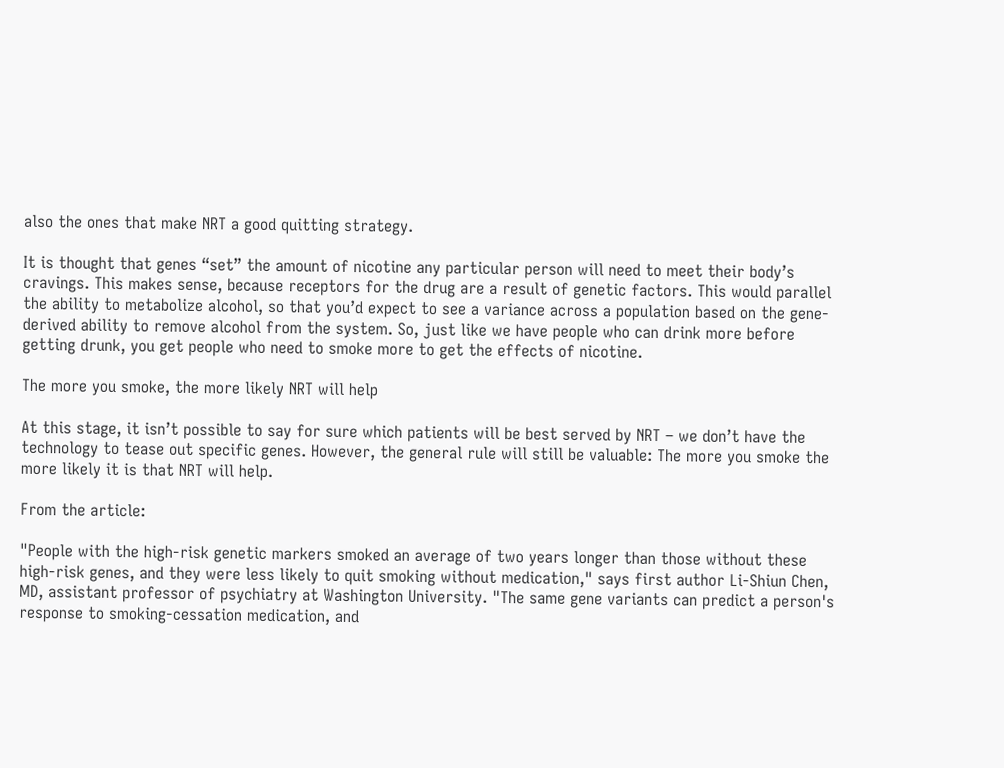also the ones that make NRT a good quitting strategy.

It is thought that genes “set” the amount of nicotine any particular person will need to meet their body’s cravings. This makes sense, because receptors for the drug are a result of genetic factors. This would parallel the ability to metabolize alcohol, so that you’d expect to see a variance across a population based on the gene-derived ability to remove alcohol from the system. So, just like we have people who can drink more before getting drunk, you get people who need to smoke more to get the effects of nicotine.

The more you smoke, the more likely NRT will help

At this stage, it isn’t possible to say for sure which patients will be best served by NRT – we don’t have the technology to tease out specific genes. However, the general rule will still be valuable: The more you smoke the more likely it is that NRT will help.

From the article:

"People with the high-risk genetic markers smoked an average of two years longer than those without these high-risk genes, and they were less likely to quit smoking without medication," says first author Li-Shiun Chen, MD, assistant professor of psychiatry at Washington University. "The same gene variants can predict a person's response to smoking-cessation medication, and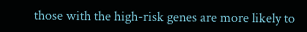those with the high-risk genes are more likely to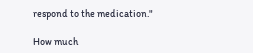respond to the medication."

How much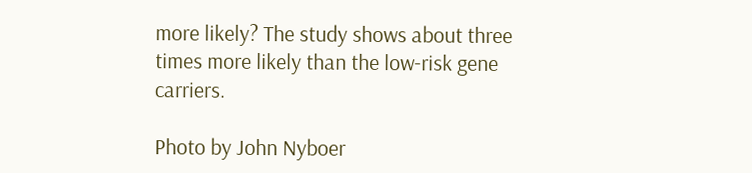more likely? The study shows about three times more likely than the low-risk gene carriers.

Photo by John Nyboer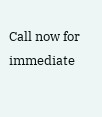Call now for immediate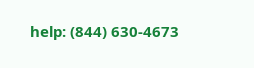help: (844) 630-4673